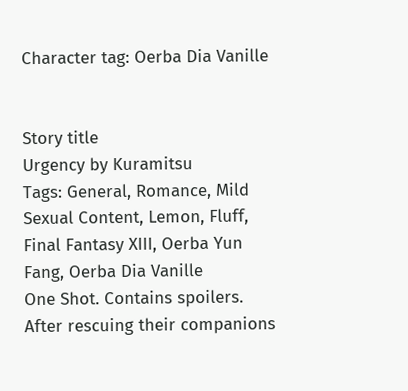Character tag: Oerba Dia Vanille


Story title
Urgency by Kuramitsu
Tags: General, Romance, Mild Sexual Content, Lemon, Fluff, Final Fantasy XIII, Oerba Yun Fang, Oerba Dia Vanille
One Shot. Contains spoilers. After rescuing their companions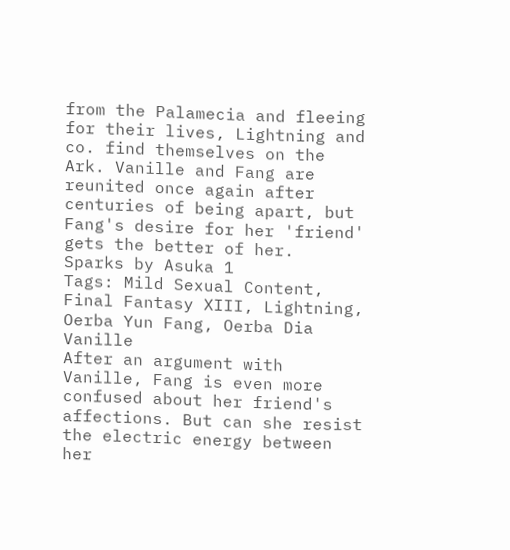from the Palamecia and fleeing for their lives, Lightning and co. find themselves on the Ark. Vanille and Fang are reunited once again after centuries of being apart, but Fang's desire for her 'friend' gets the better of her.
Sparks by Asuka 1
Tags: Mild Sexual Content, Final Fantasy XIII, Lightning, Oerba Yun Fang, Oerba Dia Vanille
After an argument with Vanille, Fang is even more confused about her friend's affections. But can she resist the electric energy between her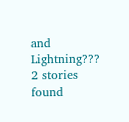and Lightning???
2 stories found